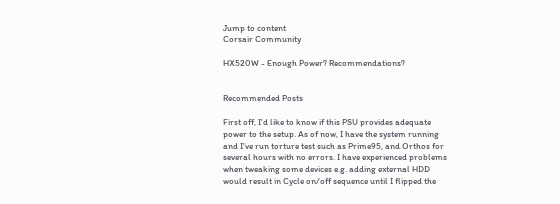Jump to content
Corsair Community

HX520W - Enough Power? Recommendations?


Recommended Posts

First off, I'd like to know if this PSU provides adequate power to the setup. As of now, I have the system running and I've run torture test such as Prime95, and Orthos for several hours with no errors. I have experienced problems when tweaking some devices e.g. adding external HDD would result in Cycle on/off sequence until I flipped the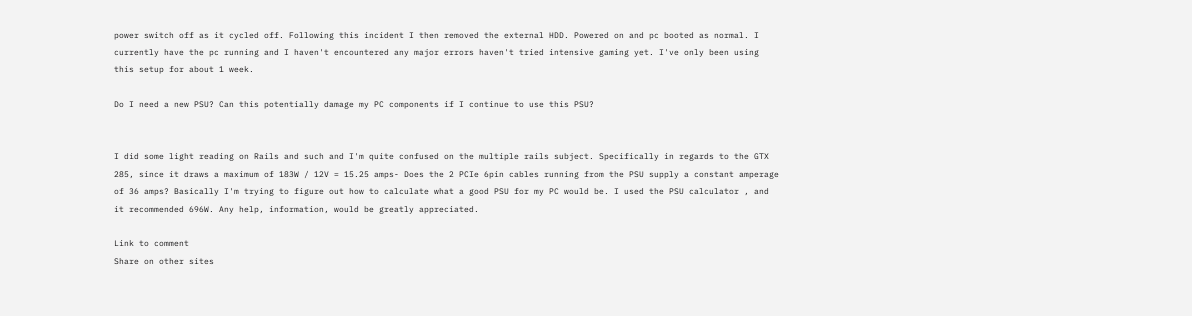power switch off as it cycled off. Following this incident I then removed the external HDD. Powered on and pc booted as normal. I currently have the pc running and I haven't encountered any major errors haven't tried intensive gaming yet. I've only been using this setup for about 1 week.

Do I need a new PSU? Can this potentially damage my PC components if I continue to use this PSU?


I did some light reading on Rails and such and I'm quite confused on the multiple rails subject. Specifically in regards to the GTX 285, since it draws a maximum of 183W / 12V = 15.25 amps- Does the 2 PCIe 6pin cables running from the PSU supply a constant amperage of 36 amps? Basically I'm trying to figure out how to calculate what a good PSU for my PC would be. I used the PSU calculator , and it recommended 696W. Any help, information, would be greatly appreciated.

Link to comment
Share on other sites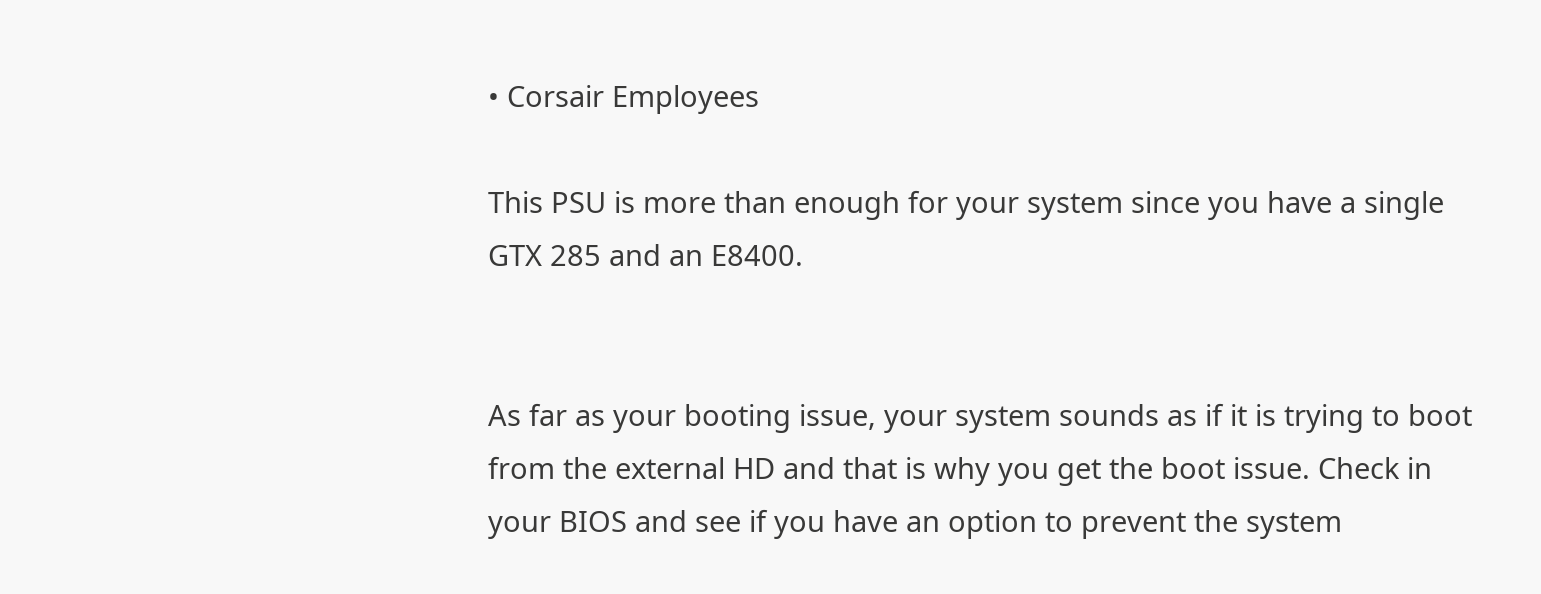• Corsair Employees

This PSU is more than enough for your system since you have a single GTX 285 and an E8400.


As far as your booting issue, your system sounds as if it is trying to boot from the external HD and that is why you get the boot issue. Check in your BIOS and see if you have an option to prevent the system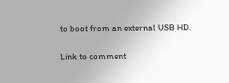to boot from an external USB HD.

Link to comment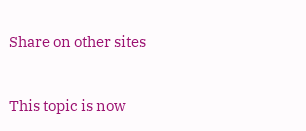Share on other sites


This topic is now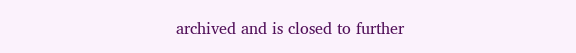archived and is closed to further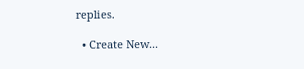replies.

  • Create New...